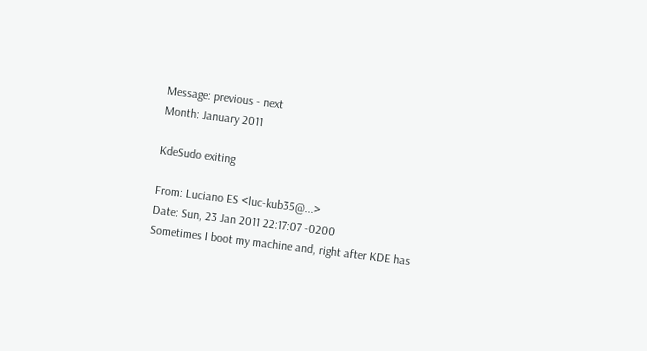Message: previous - next
Month: January 2011

KdeSudo exiting

From: Luciano ES <luc-kub35@...>
Date: Sun, 23 Jan 2011 22:17:07 -0200
Sometimes I boot my machine and, right after KDE has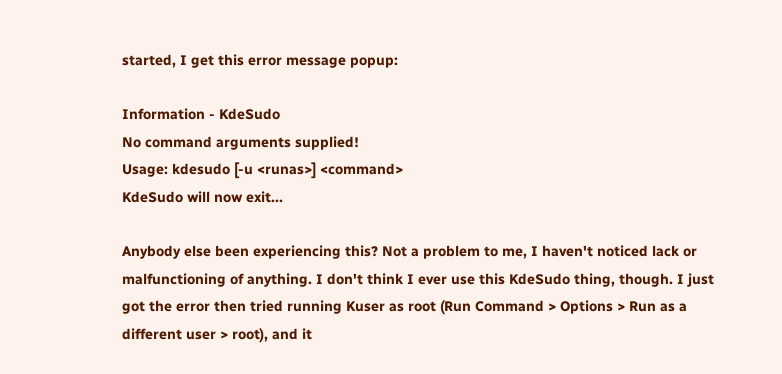started, I get this error message popup:

Information - KdeSudo
No command arguments supplied!
Usage: kdesudo [-u <runas>] <command>
KdeSudo will now exit...

Anybody else been experiencing this? Not a problem to me, I haven't noticed lack or malfunctioning of anything. I don't think I ever use this KdeSudo thing, though. I just got the error then tried running Kuser as root (Run Command > Options > Run as a different user > root), and it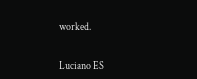worked.


Luciano ES